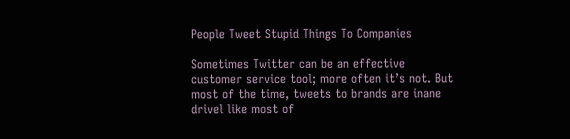People Tweet Stupid Things To Companies

Sometimes Twitter can be an effective customer service tool; more often it’s not. But most of the time, tweets to brands are inane drivel like most of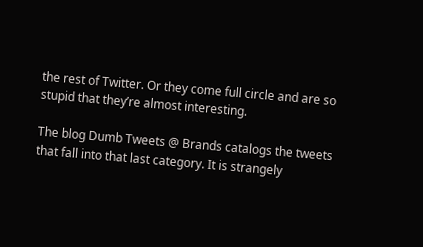the rest of Twitter. Or they come full circle and are so stupid that they’re almost interesting.

The blog Dumb Tweets @ Brands catalogs the tweets that fall into that last category. It is strangely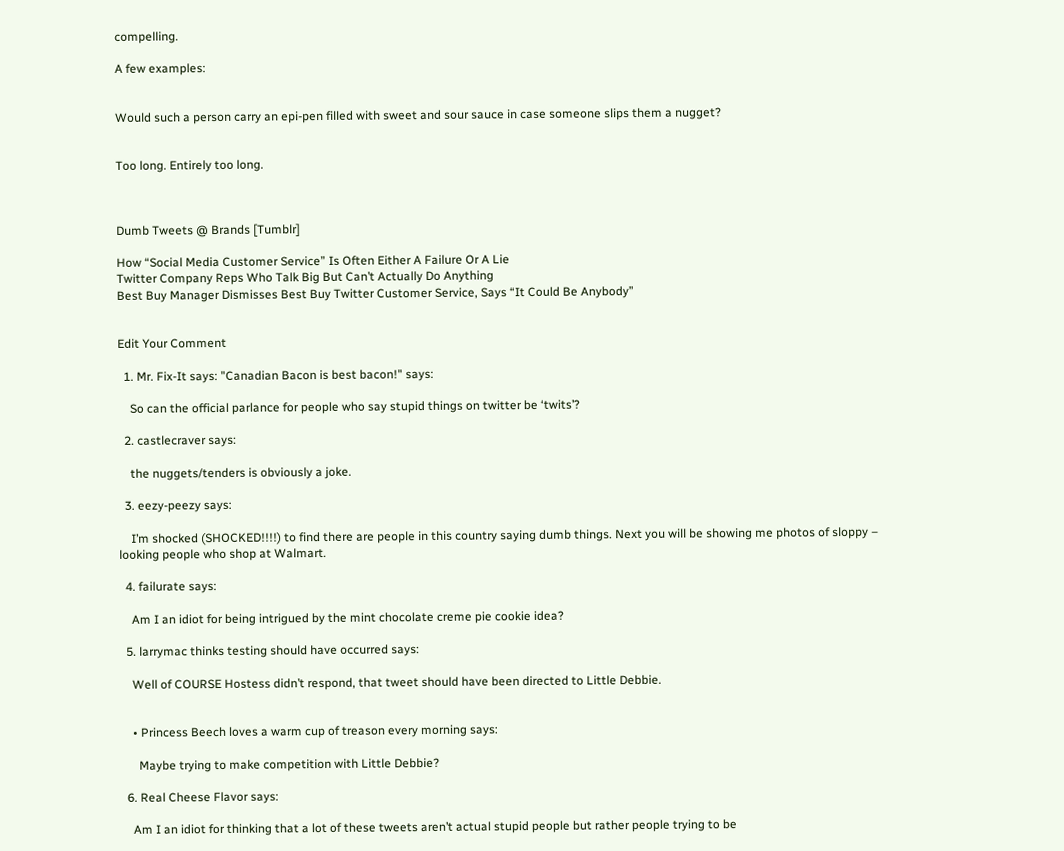compelling.

A few examples:


Would such a person carry an epi-pen filled with sweet and sour sauce in case someone slips them a nugget?


Too long. Entirely too long.



Dumb Tweets @ Brands [Tumblr]

How “Social Media Customer Service” Is Often Either A Failure Or A Lie
Twitter Company Reps Who Talk Big But Can’t Actually Do Anything
Best Buy Manager Dismisses Best Buy Twitter Customer Service, Says “It Could Be Anybody”


Edit Your Comment

  1. Mr. Fix-It says: "Canadian Bacon is best bacon!" says:

    So can the official parlance for people who say stupid things on twitter be ‘twits’?

  2. castlecraver says:

    the nuggets/tenders is obviously a joke.

  3. eezy-peezy says:

    I’m shocked (SHOCKED!!!!) to find there are people in this country saying dumb things. Next you will be showing me photos of sloppy – looking people who shop at Walmart.

  4. failurate says:

    Am I an idiot for being intrigued by the mint chocolate creme pie cookie idea?

  5. larrymac thinks testing should have occurred says:

    Well of COURSE Hostess didn’t respond, that tweet should have been directed to Little Debbie.


    • Princess Beech loves a warm cup of treason every morning says:

      Maybe trying to make competition with Little Debbie?

  6. Real Cheese Flavor says:

    Am I an idiot for thinking that a lot of these tweets aren’t actual stupid people but rather people trying to be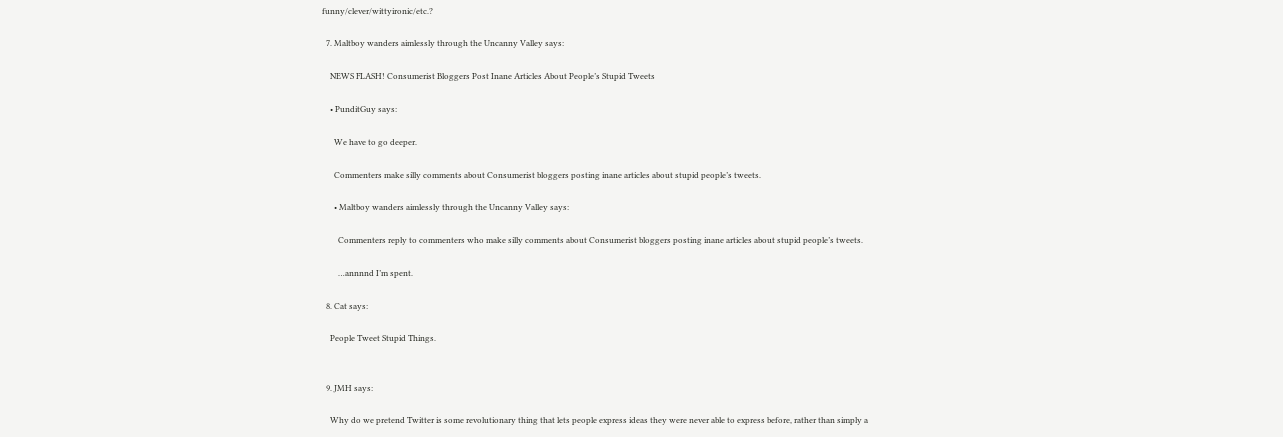funny/clever/wittyironic/etc.?

  7. Maltboy wanders aimlessly through the Uncanny Valley says:

    NEWS FLASH! Consumerist Bloggers Post Inane Articles About People’s Stupid Tweets

    • PunditGuy says:

      We have to go deeper.

      Commenters make silly comments about Consumerist bloggers posting inane articles about stupid people’s tweets.

      • Maltboy wanders aimlessly through the Uncanny Valley says:

        Commenters reply to commenters who make silly comments about Consumerist bloggers posting inane articles about stupid people’s tweets.

        …annnnd I’m spent.

  8. Cat says:

    People Tweet Stupid Things.


  9. JMH says:

    Why do we pretend Twitter is some revolutionary thing that lets people express ideas they were never able to express before, rather than simply a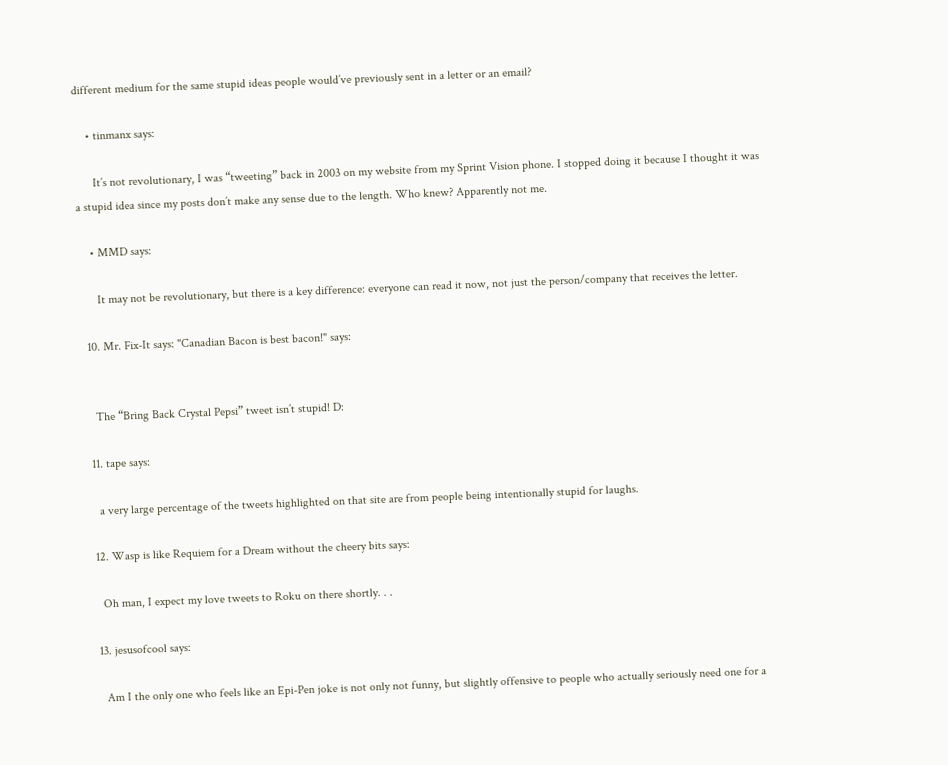different medium for the same stupid ideas people would’ve previously sent in a letter or an email?

    • tinmanx says:

      It’s not revolutionary, I was “tweeting” back in 2003 on my website from my Sprint Vision phone. I stopped doing it because I thought it was a stupid idea since my posts don’t make any sense due to the length. Who knew? Apparently not me.

    • MMD says:

      It may not be revolutionary, but there is a key difference: everyone can read it now, not just the person/company that receives the letter.

  10. Mr. Fix-It says: "Canadian Bacon is best bacon!" says:


    The “Bring Back Crystal Pepsi” tweet isn’t stupid! D:

  11. tape says:

    a very large percentage of the tweets highlighted on that site are from people being intentionally stupid for laughs.

  12. Wasp is like Requiem for a Dream without the cheery bits says:

    Oh man, I expect my love tweets to Roku on there shortly. . .

  13. jesusofcool says:

    Am I the only one who feels like an Epi-Pen joke is not only not funny, but slightly offensive to people who actually seriously need one for a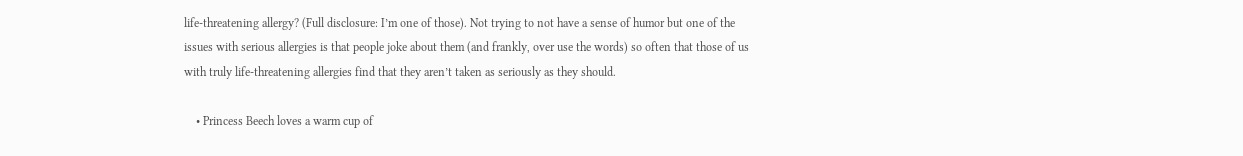life-threatening allergy? (Full disclosure: I’m one of those). Not trying to not have a sense of humor but one of the issues with serious allergies is that people joke about them (and frankly, over use the words) so often that those of us with truly life-threatening allergies find that they aren’t taken as seriously as they should.

    • Princess Beech loves a warm cup of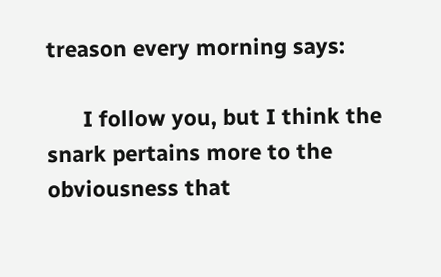treason every morning says:

      I follow you, but I think the snark pertains more to the obviousness that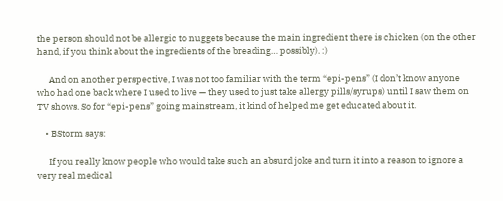the person should not be allergic to nuggets because the main ingredient there is chicken (on the other hand, if you think about the ingredients of the breading… possibly). :)

      And on another perspective, I was not too familiar with the term “epi-pens” (I don’t know anyone who had one back where I used to live — they used to just take allergy pills/syrups) until I saw them on TV shows. So for “epi-pens” going mainstream, it kind of helped me get educated about it.

    • BStorm says:

      If you really know people who would take such an absurd joke and turn it into a reason to ignore a very real medical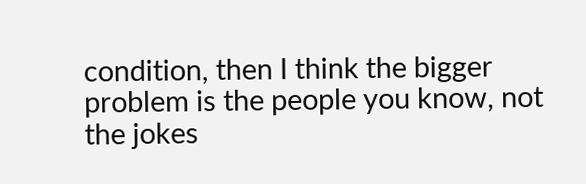condition, then I think the bigger problem is the people you know, not the jokes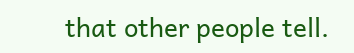that other people tell.